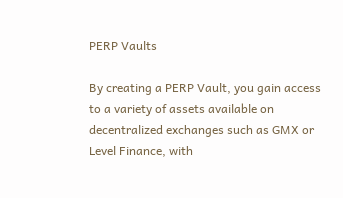PERP Vaults

By creating a PERP Vault, you gain access to a variety of assets available on decentralized exchanges such as GMX or Level Finance, with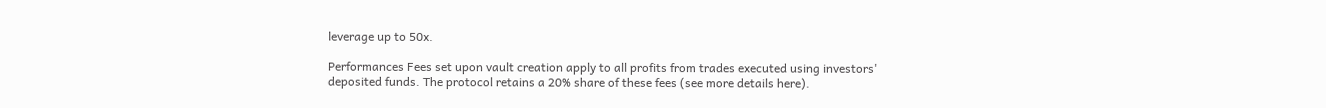leverage up to 50x.

Performances Fees set upon vault creation apply to all profits from trades executed using investors' deposited funds. The protocol retains a 20% share of these fees (see more details here).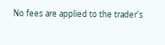No fees are applied to the trader's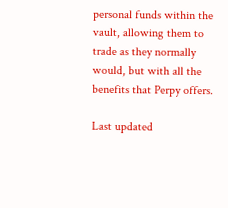personal funds within the vault, allowing them to trade as they normally would, but with all the benefits that Perpy offers.

Last updated